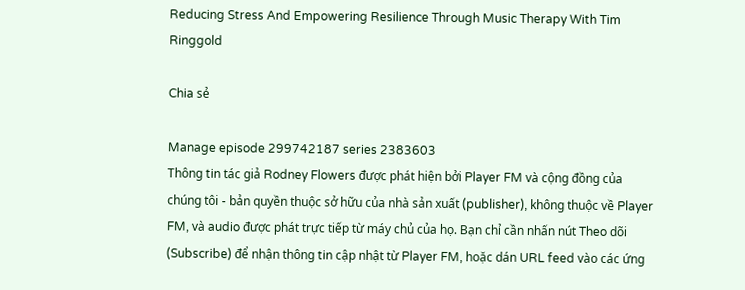Reducing Stress And Empowering Resilience Through Music Therapy With Tim Ringgold

Chia sẻ

Manage episode 299742187 series 2383603
Thông tin tác giả Rodney Flowers được phát hiện bởi Player FM và cộng đồng của chúng tôi - bản quyền thuộc sở hữu của nhà sản xuất (publisher), không thuộc về Player FM, và audio được phát trực tiếp từ máy chủ của họ. Bạn chỉ cần nhấn nút Theo dõi (Subscribe) để nhận thông tin cập nhật từ Player FM, hoặc dán URL feed vào các ứng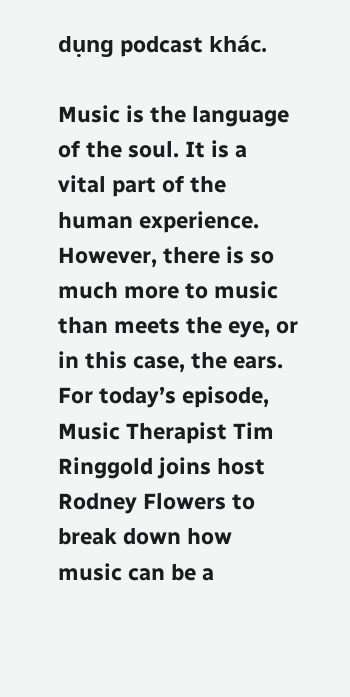dụng podcast khác.

Music is the language of the soul. It is a vital part of the human experience. However, there is so much more to music than meets the eye, or in this case, the ears. For today’s episode, Music Therapist Tim Ringgold joins host Rodney Flowers to break down how music can be a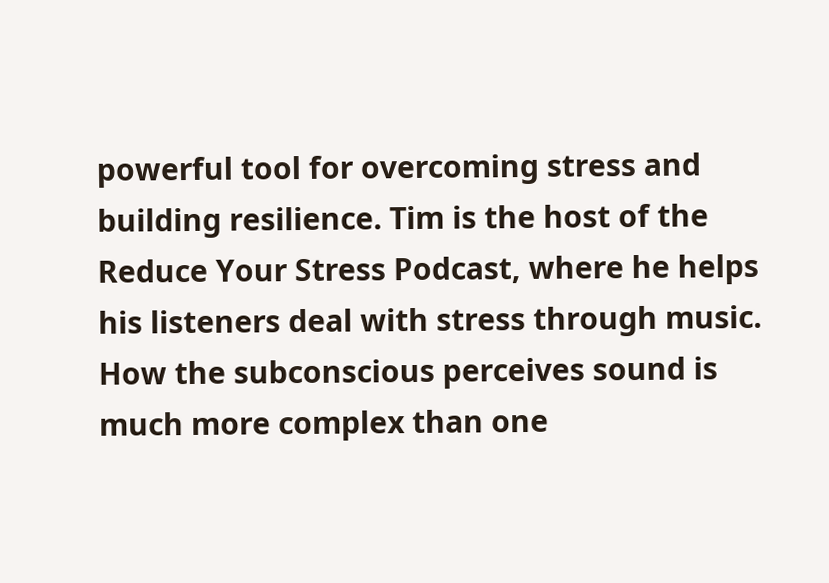powerful tool for overcoming stress and building resilience. Tim is the host of the Reduce Your Stress Podcast, where he helps his listeners deal with stress through music. How the subconscious perceives sound is much more complex than one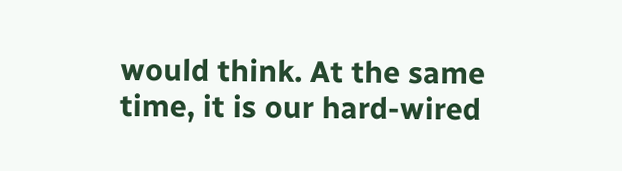would think. At the same time, it is our hard-wired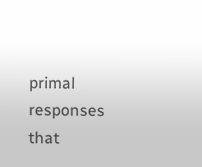primal responses that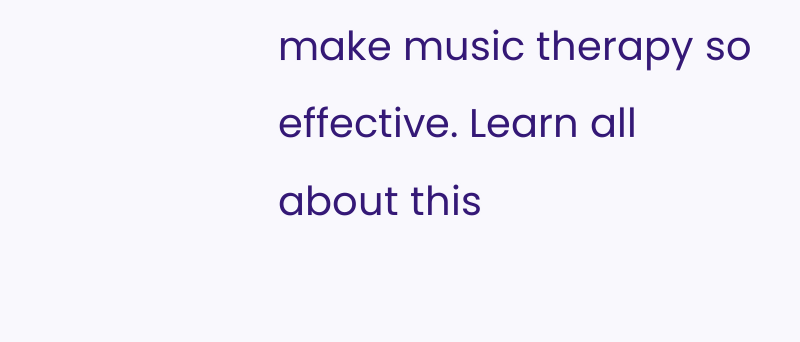make music therapy so effective. Learn all about this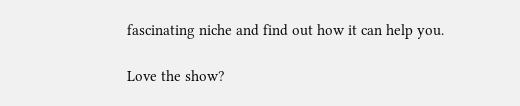fascinating niche and find out how it can help you.

Love the show?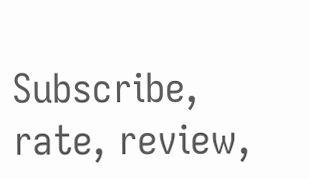Subscribe, rate, review,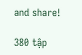and share!

380 tập